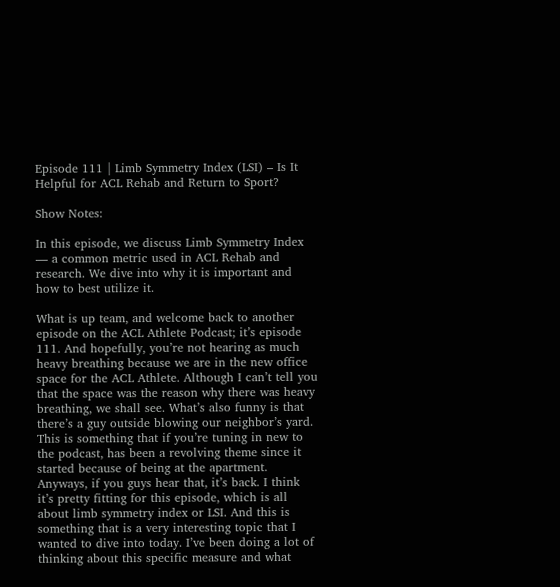Episode 111 | Limb Symmetry Index (LSI) – Is It Helpful for ACL Rehab and Return to Sport?

Show Notes:

In this episode, we discuss Limb Symmetry Index — a common metric used in ACL Rehab and research. We dive into why it is important and how to best utilize it.

What is up team, and welcome back to another episode on the ACL Athlete Podcast; it’s episode 111. And hopefully, you’re not hearing as much heavy breathing because we are in the new office space for the ACL Athlete. Although I can’t tell you that the space was the reason why there was heavy breathing, we shall see. What’s also funny is that there’s a guy outside blowing our neighbor’s yard. This is something that if you’re tuning in new to the podcast, has been a revolving theme since it started because of being at the apartment. Anyways, if you guys hear that, it’s back. I think it’s pretty fitting for this episode, which is all about limb symmetry index or LSI. And this is something that is a very interesting topic that I wanted to dive into today. I’ve been doing a lot of thinking about this specific measure and what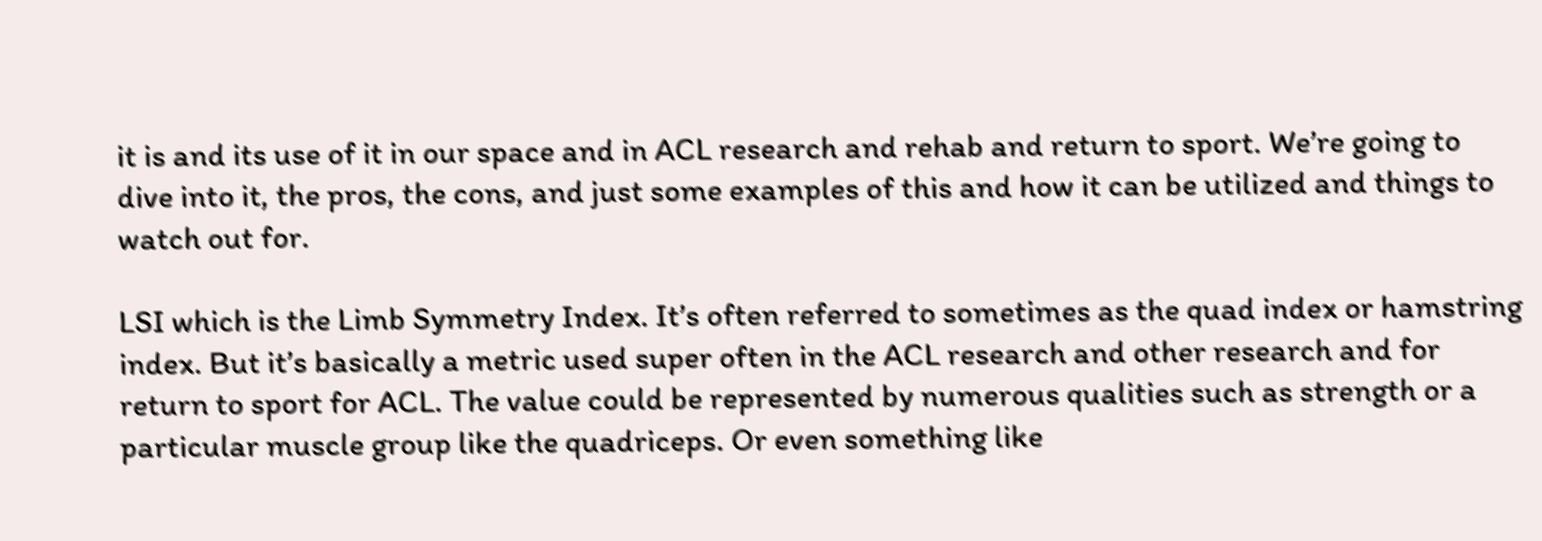it is and its use of it in our space and in ACL research and rehab and return to sport. We’re going to dive into it, the pros, the cons, and just some examples of this and how it can be utilized and things to watch out for.

LSI which is the Limb Symmetry Index. It’s often referred to sometimes as the quad index or hamstring index. But it’s basically a metric used super often in the ACL research and other research and for return to sport for ACL. The value could be represented by numerous qualities such as strength or a particular muscle group like the quadriceps. Or even something like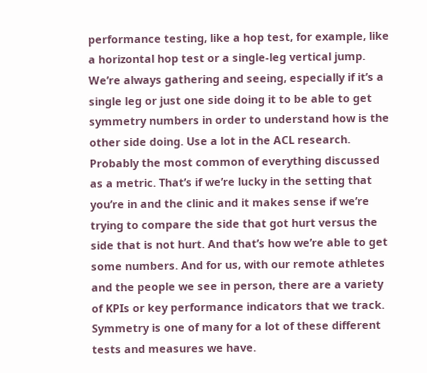performance testing, like a hop test, for example, like a horizontal hop test or a single-leg vertical jump. We’re always gathering and seeing, especially if it’s a single leg or just one side doing it to be able to get symmetry numbers in order to understand how is the other side doing. Use a lot in the ACL research. Probably the most common of everything discussed as a metric. That’s if we’re lucky in the setting that you’re in and the clinic and it makes sense if we’re trying to compare the side that got hurt versus the side that is not hurt. And that’s how we’re able to get some numbers. And for us, with our remote athletes and the people we see in person, there are a variety of KPIs or key performance indicators that we track. Symmetry is one of many for a lot of these different tests and measures we have.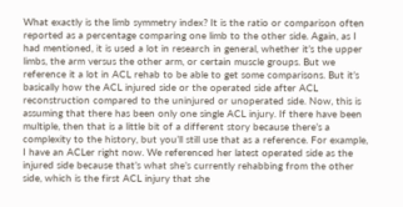What exactly is the limb symmetry index? It is the ratio or comparison often reported as a percentage comparing one limb to the other side. Again, as I had mentioned, it is used a lot in research in general, whether it’s the upper limbs, the arm versus the other arm, or certain muscle groups. But we reference it a lot in ACL rehab to be able to get some comparisons. But it’s basically how the ACL injured side or the operated side after ACL reconstruction compared to the uninjured or unoperated side. Now, this is assuming that there has been only one single ACL injury. If there have been multiple, then that is a little bit of a different story because there’s a complexity to the history, but you’ll still use that as a reference. For example, I have an ACLer right now. We referenced her latest operated side as the injured side because that’s what she’s currently rehabbing from the other side, which is the first ACL injury that she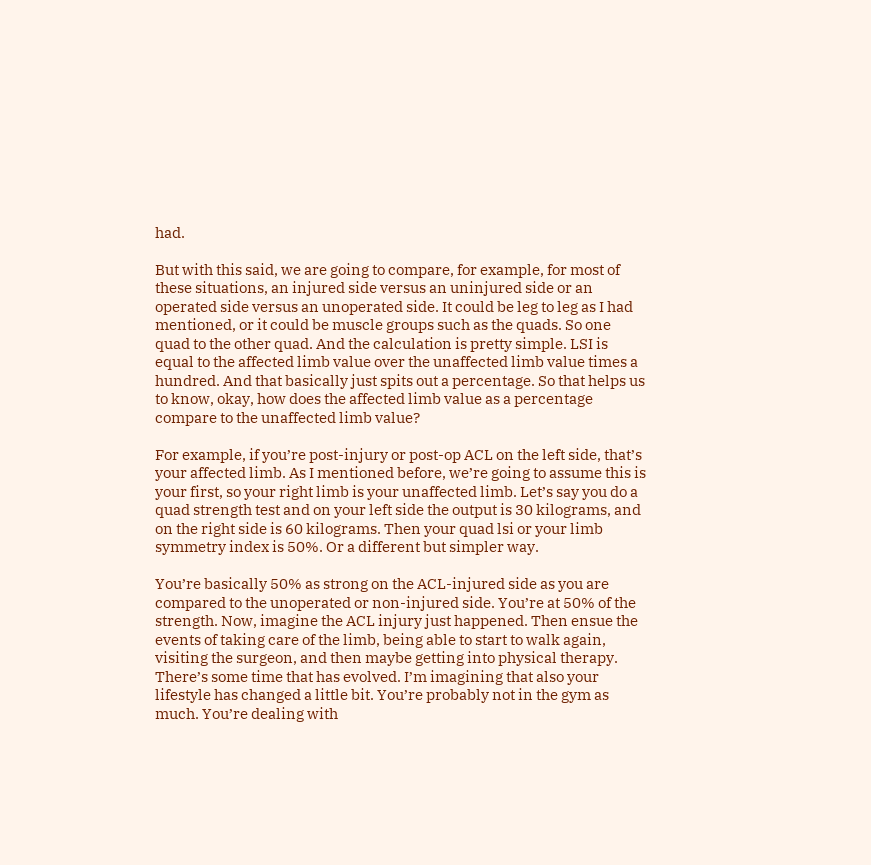had.

But with this said, we are going to compare, for example, for most of these situations, an injured side versus an uninjured side or an operated side versus an unoperated side. It could be leg to leg as I had mentioned, or it could be muscle groups such as the quads. So one quad to the other quad. And the calculation is pretty simple. LSI is equal to the affected limb value over the unaffected limb value times a hundred. And that basically just spits out a percentage. So that helps us to know, okay, how does the affected limb value as a percentage compare to the unaffected limb value?

For example, if you’re post-injury or post-op ACL on the left side, that’s your affected limb. As I mentioned before, we’re going to assume this is your first, so your right limb is your unaffected limb. Let’s say you do a quad strength test and on your left side the output is 30 kilograms, and on the right side is 60 kilograms. Then your quad lsi or your limb symmetry index is 50%. Or a different but simpler way.

You’re basically 50% as strong on the ACL-injured side as you are compared to the unoperated or non-injured side. You’re at 50% of the strength. Now, imagine the ACL injury just happened. Then ensue the events of taking care of the limb, being able to start to walk again, visiting the surgeon, and then maybe getting into physical therapy. There’s some time that has evolved. I’m imagining that also your lifestyle has changed a little bit. You’re probably not in the gym as much. You’re dealing with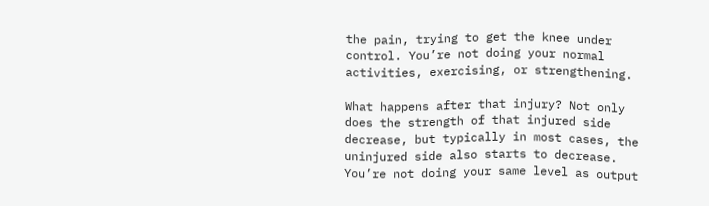the pain, trying to get the knee under control. You’re not doing your normal activities, exercising, or strengthening.

What happens after that injury? Not only does the strength of that injured side decrease, but typically in most cases, the uninjured side also starts to decrease. You’re not doing your same level as output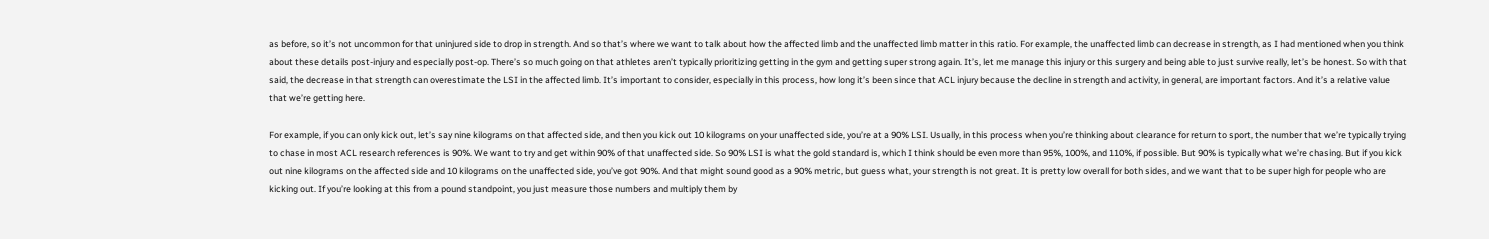as before, so it’s not uncommon for that uninjured side to drop in strength. And so that’s where we want to talk about how the affected limb and the unaffected limb matter in this ratio. For example, the unaffected limb can decrease in strength, as I had mentioned when you think about these details post-injury and especially post-op. There’s so much going on that athletes aren’t typically prioritizing getting in the gym and getting super strong again. It’s, let me manage this injury or this surgery and being able to just survive really, let’s be honest. So with that said, the decrease in that strength can overestimate the LSI in the affected limb. It’s important to consider, especially in this process, how long it’s been since that ACL injury because the decline in strength and activity, in general, are important factors. And it’s a relative value that we’re getting here.

For example, if you can only kick out, let’s say nine kilograms on that affected side, and then you kick out 10 kilograms on your unaffected side, you’re at a 90% LSI. Usually, in this process when you’re thinking about clearance for return to sport, the number that we’re typically trying to chase in most ACL research references is 90%. We want to try and get within 90% of that unaffected side. So 90% LSI is what the gold standard is, which I think should be even more than 95%, 100%, and 110%, if possible. But 90% is typically what we’re chasing. But if you kick out nine kilograms on the affected side and 10 kilograms on the unaffected side, you’ve got 90%. And that might sound good as a 90% metric, but guess what, your strength is not great. It is pretty low overall for both sides, and we want that to be super high for people who are kicking out. If you’re looking at this from a pound standpoint, you just measure those numbers and multiply them by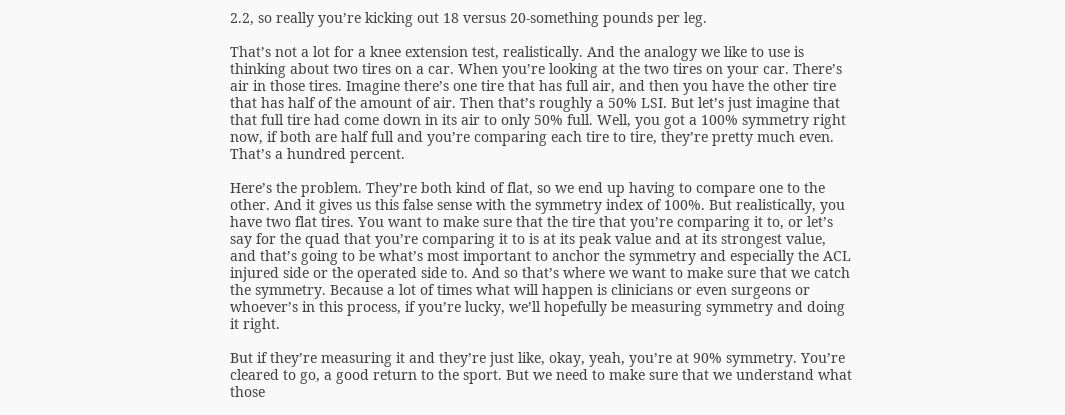2.2, so really you’re kicking out 18 versus 20-something pounds per leg.

That’s not a lot for a knee extension test, realistically. And the analogy we like to use is thinking about two tires on a car. When you’re looking at the two tires on your car. There’s air in those tires. Imagine there’s one tire that has full air, and then you have the other tire that has half of the amount of air. Then that’s roughly a 50% LSI. But let’s just imagine that that full tire had come down in its air to only 50% full. Well, you got a 100% symmetry right now, if both are half full and you’re comparing each tire to tire, they’re pretty much even. That’s a hundred percent.

Here’s the problem. They’re both kind of flat, so we end up having to compare one to the other. And it gives us this false sense with the symmetry index of 100%. But realistically, you have two flat tires. You want to make sure that the tire that you’re comparing it to, or let’s say for the quad that you’re comparing it to is at its peak value and at its strongest value, and that’s going to be what’s most important to anchor the symmetry and especially the ACL injured side or the operated side to. And so that’s where we want to make sure that we catch the symmetry. Because a lot of times what will happen is clinicians or even surgeons or whoever’s in this process, if you’re lucky, we’ll hopefully be measuring symmetry and doing it right.

But if they’re measuring it and they’re just like, okay, yeah, you’re at 90% symmetry. You’re cleared to go, a good return to the sport. But we need to make sure that we understand what those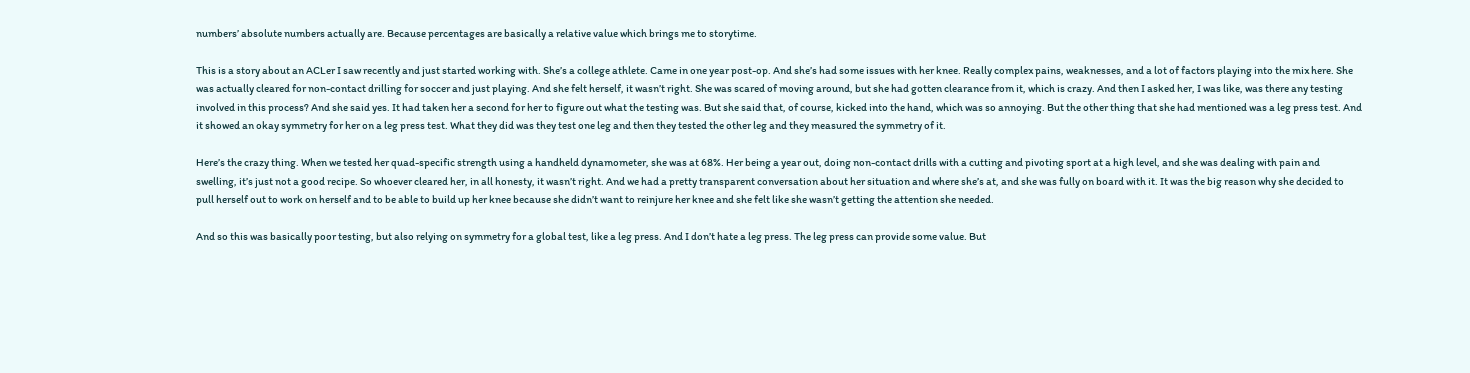numbers’ absolute numbers actually are. Because percentages are basically a relative value which brings me to storytime.

This is a story about an ACLer I saw recently and just started working with. She’s a college athlete. Came in one year post-op. And she’s had some issues with her knee. Really complex pains, weaknesses, and a lot of factors playing into the mix here. She was actually cleared for non-contact drilling for soccer and just playing. And she felt herself, it wasn’t right. She was scared of moving around, but she had gotten clearance from it, which is crazy. And then I asked her, I was like, was there any testing involved in this process? And she said yes. It had taken her a second for her to figure out what the testing was. But she said that, of course, kicked into the hand, which was so annoying. But the other thing that she had mentioned was a leg press test. And it showed an okay symmetry for her on a leg press test. What they did was they test one leg and then they tested the other leg and they measured the symmetry of it.

Here’s the crazy thing. When we tested her quad-specific strength using a handheld dynamometer, she was at 68%. Her being a year out, doing non-contact drills with a cutting and pivoting sport at a high level, and she was dealing with pain and swelling, it’s just not a good recipe. So whoever cleared her, in all honesty, it wasn’t right. And we had a pretty transparent conversation about her situation and where she’s at, and she was fully on board with it. It was the big reason why she decided to pull herself out to work on herself and to be able to build up her knee because she didn’t want to reinjure her knee and she felt like she wasn’t getting the attention she needed.

And so this was basically poor testing, but also relying on symmetry for a global test, like a leg press. And I don’t hate a leg press. The leg press can provide some value. But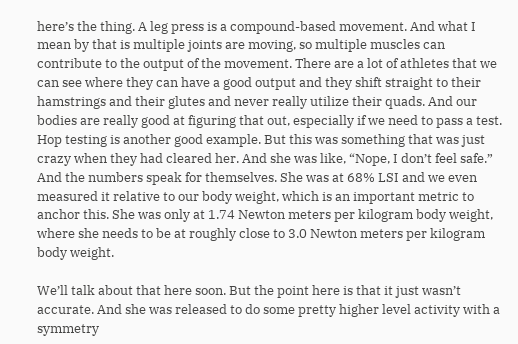here’s the thing. A leg press is a compound-based movement. And what I mean by that is multiple joints are moving, so multiple muscles can contribute to the output of the movement. There are a lot of athletes that we can see where they can have a good output and they shift straight to their hamstrings and their glutes and never really utilize their quads. And our bodies are really good at figuring that out, especially if we need to pass a test. Hop testing is another good example. But this was something that was just crazy when they had cleared her. And she was like, “Nope, I don’t feel safe.” And the numbers speak for themselves. She was at 68% LSI and we even measured it relative to our body weight, which is an important metric to anchor this. She was only at 1.74 Newton meters per kilogram body weight, where she needs to be at roughly close to 3.0 Newton meters per kilogram body weight.

We’ll talk about that here soon. But the point here is that it just wasn’t accurate. And she was released to do some pretty higher level activity with a symmetry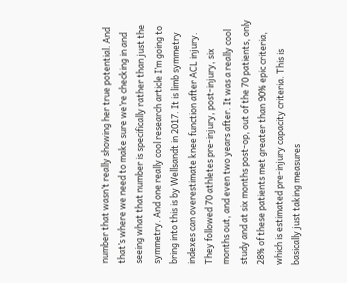number that wasn’t really showing her true potential. And that’s where we need to make sure we’re checking in and seeing what that number is specifically rather than just the symmetry. And one really cool research article I’m going to bring into this is by Wellsandt in 2017. It is limb symmetry indexes can overestimate knee function after ACL injury. They followed 70 athletes pre-injury, post-injury, six months out, and even two years after. It was a really cool study and at six months post-op, out of the 70 patients, only 28% of these patients met greater than 90% epic criteria, which is estimated pre-injury capacity criteria. This is basically just taking measures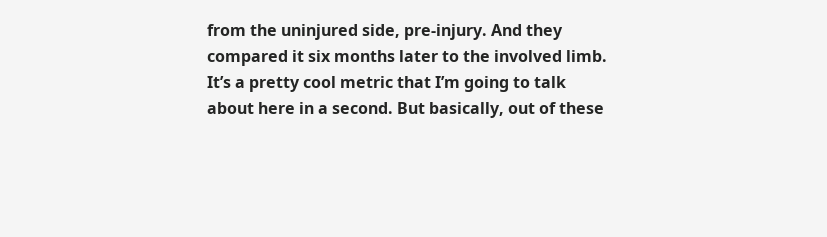from the uninjured side, pre-injury. And they compared it six months later to the involved limb. It’s a pretty cool metric that I’m going to talk about here in a second. But basically, out of these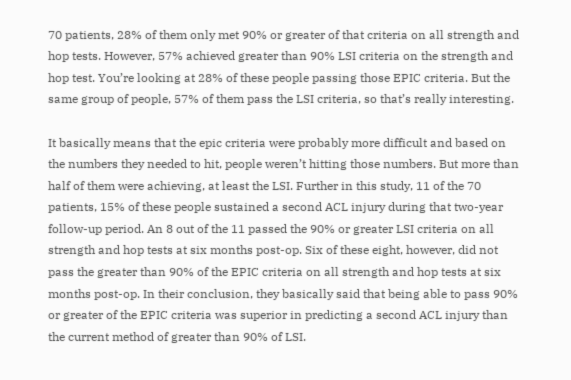70 patients, 28% of them only met 90% or greater of that criteria on all strength and hop tests. However, 57% achieved greater than 90% LSI criteria on the strength and hop test. You’re looking at 28% of these people passing those EPIC criteria. But the same group of people, 57% of them pass the LSI criteria, so that’s really interesting.

It basically means that the epic criteria were probably more difficult and based on the numbers they needed to hit, people weren’t hitting those numbers. But more than half of them were achieving, at least the LSI. Further in this study, 11 of the 70 patients, 15% of these people sustained a second ACL injury during that two-year follow-up period. An 8 out of the 11 passed the 90% or greater LSI criteria on all strength and hop tests at six months post-op. Six of these eight, however, did not pass the greater than 90% of the EPIC criteria on all strength and hop tests at six months post-op. In their conclusion, they basically said that being able to pass 90% or greater of the EPIC criteria was superior in predicting a second ACL injury than the current method of greater than 90% of LSI.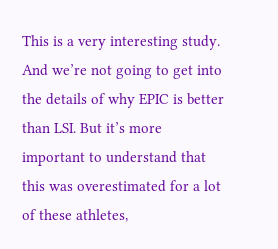This is a very interesting study. And we’re not going to get into the details of why EPIC is better than LSI. But it’s more important to understand that this was overestimated for a lot of these athletes,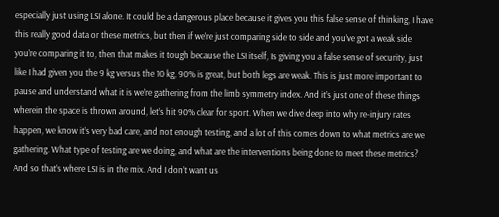especially just using LSI alone. It could be a dangerous place because it gives you this false sense of thinking, I have this really good data or these metrics, but then if we’re just comparing side to side and you’ve got a weak side you’re comparing it to, then that makes it tough because the LSI itself, Is giving you a false sense of security, just like I had given you the 9 kg versus the 10 kg, 90% is great, but both legs are weak. This is just more important to pause and understand what it is we’re gathering from the limb symmetry index. And it’s just one of these things wherein the space is thrown around, let’s hit 90% clear for sport. When we dive deep into why re-injury rates happen, we know it’s very bad care, and not enough testing, and a lot of this comes down to what metrics are we gathering. What type of testing are we doing, and what are the interventions being done to meet these metrics? And so that’s where LSI is in the mix. And I don’t want us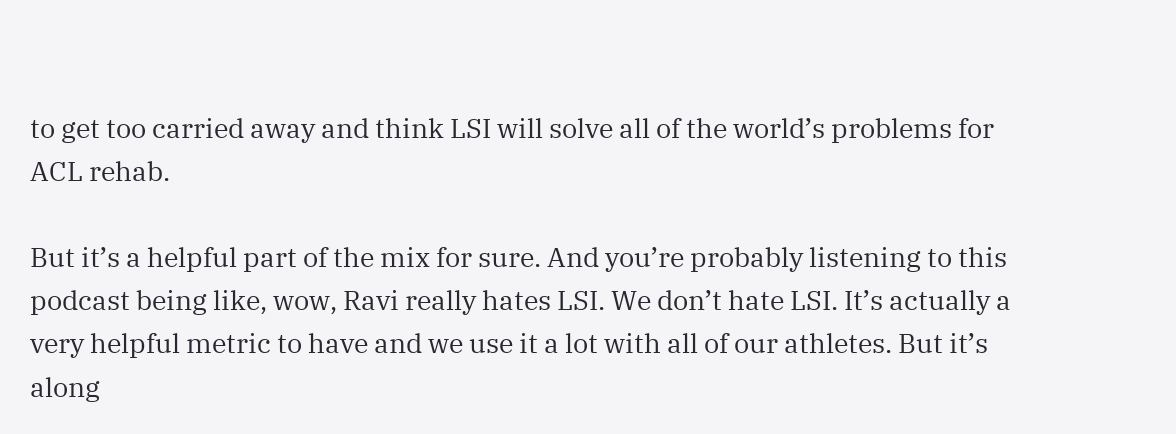to get too carried away and think LSI will solve all of the world’s problems for ACL rehab.

But it’s a helpful part of the mix for sure. And you’re probably listening to this podcast being like, wow, Ravi really hates LSI. We don’t hate LSI. It’s actually a very helpful metric to have and we use it a lot with all of our athletes. But it’s along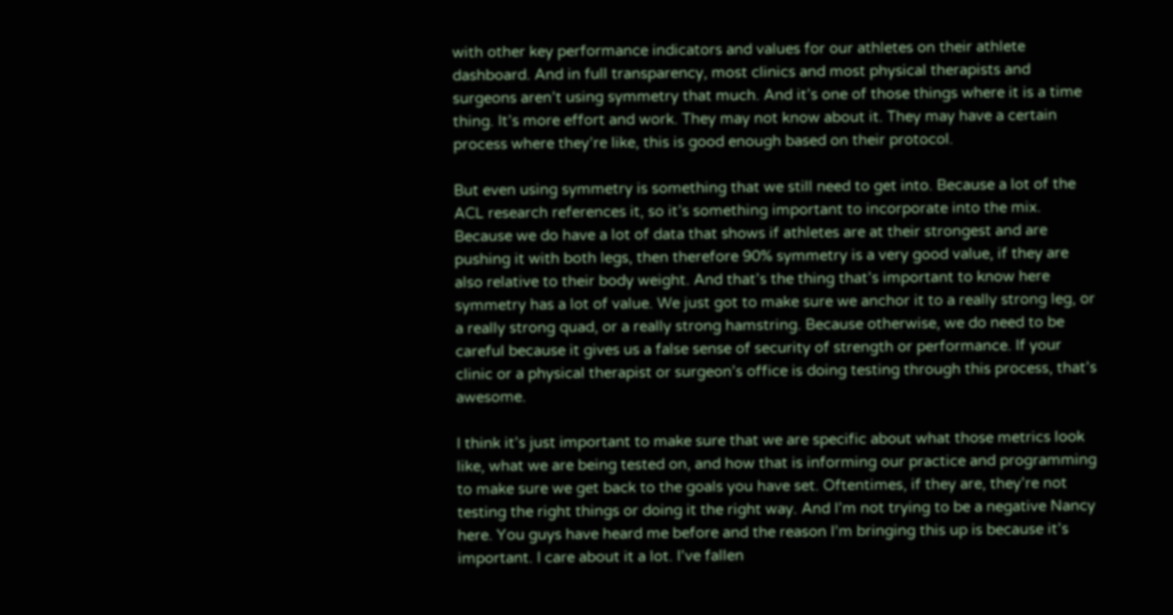with other key performance indicators and values for our athletes on their athlete dashboard. And in full transparency, most clinics and most physical therapists and surgeons aren’t using symmetry that much. And it’s one of those things where it is a time thing. It’s more effort and work. They may not know about it. They may have a certain process where they’re like, this is good enough based on their protocol.

But even using symmetry is something that we still need to get into. Because a lot of the ACL research references it, so it’s something important to incorporate into the mix. Because we do have a lot of data that shows if athletes are at their strongest and are pushing it with both legs, then therefore 90% symmetry is a very good value, if they are also relative to their body weight. And that’s the thing that’s important to know here symmetry has a lot of value. We just got to make sure we anchor it to a really strong leg, or a really strong quad, or a really strong hamstring. Because otherwise, we do need to be careful because it gives us a false sense of security of strength or performance. If your clinic or a physical therapist or surgeon’s office is doing testing through this process, that’s awesome.

I think it’s just important to make sure that we are specific about what those metrics look like, what we are being tested on, and how that is informing our practice and programming to make sure we get back to the goals you have set. Oftentimes, if they are, they’re not testing the right things or doing it the right way. And I’m not trying to be a negative Nancy here. You guys have heard me before and the reason I’m bringing this up is because it’s important. I care about it a lot. I’ve fallen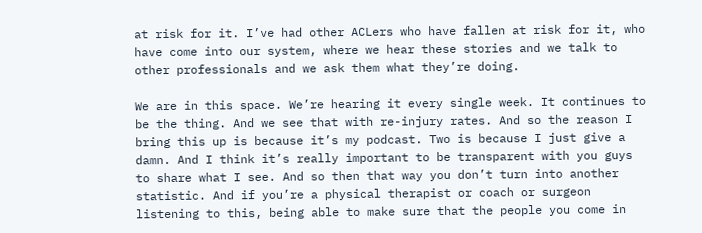at risk for it. I’ve had other ACLers who have fallen at risk for it, who have come into our system, where we hear these stories and we talk to other professionals and we ask them what they’re doing.

We are in this space. We’re hearing it every single week. It continues to be the thing. And we see that with re-injury rates. And so the reason I bring this up is because it’s my podcast. Two is because I just give a damn. And I think it’s really important to be transparent with you guys to share what I see. And so then that way you don’t turn into another statistic. And if you’re a physical therapist or coach or surgeon listening to this, being able to make sure that the people you come in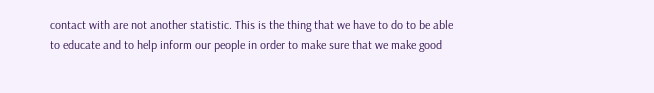contact with are not another statistic. This is the thing that we have to do to be able to educate and to help inform our people in order to make sure that we make good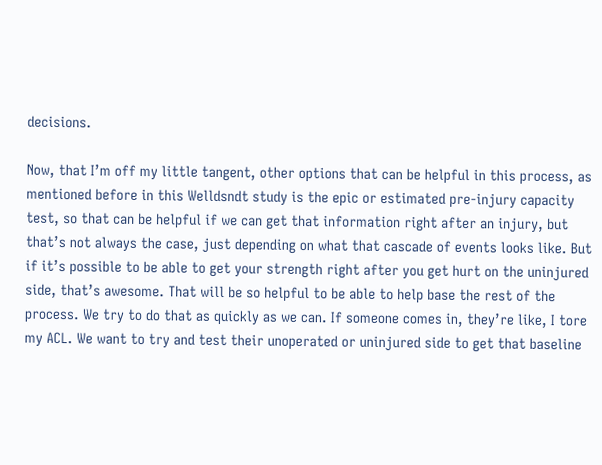decisions.

Now, that I’m off my little tangent, other options that can be helpful in this process, as mentioned before in this Welldsndt study is the epic or estimated pre-injury capacity test, so that can be helpful if we can get that information right after an injury, but that’s not always the case, just depending on what that cascade of events looks like. But if it’s possible to be able to get your strength right after you get hurt on the uninjured side, that’s awesome. That will be so helpful to be able to help base the rest of the process. We try to do that as quickly as we can. If someone comes in, they’re like, I tore my ACL. We want to try and test their unoperated or uninjured side to get that baseline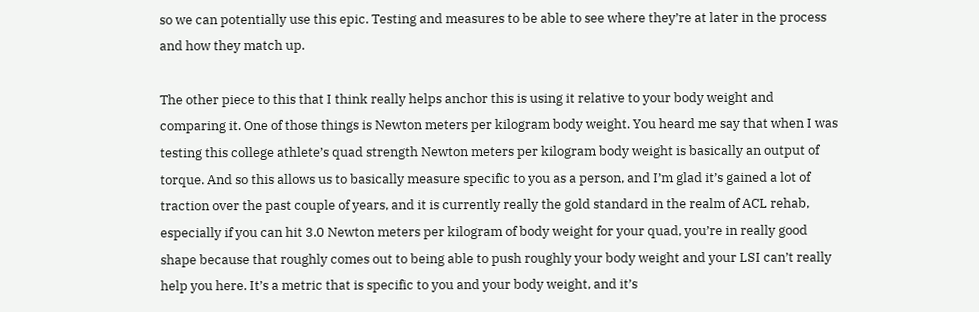so we can potentially use this epic. Testing and measures to be able to see where they’re at later in the process and how they match up.

The other piece to this that I think really helps anchor this is using it relative to your body weight and comparing it. One of those things is Newton meters per kilogram body weight. You heard me say that when I was testing this college athlete’s quad strength Newton meters per kilogram body weight is basically an output of torque. And so this allows us to basically measure specific to you as a person, and I’m glad it’s gained a lot of traction over the past couple of years, and it is currently really the gold standard in the realm of ACL rehab, especially if you can hit 3.0 Newton meters per kilogram of body weight for your quad, you’re in really good shape because that roughly comes out to being able to push roughly your body weight and your LSI can’t really help you here. It’s a metric that is specific to you and your body weight, and it’s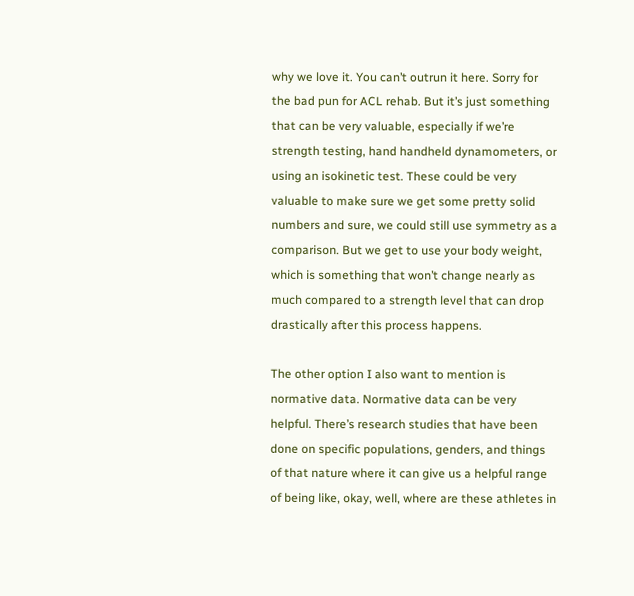why we love it. You can’t outrun it here. Sorry for the bad pun for ACL rehab. But it’s just something that can be very valuable, especially if we’re strength testing, hand handheld dynamometers, or using an isokinetic test. These could be very valuable to make sure we get some pretty solid numbers and sure, we could still use symmetry as a comparison. But we get to use your body weight, which is something that won’t change nearly as much compared to a strength level that can drop drastically after this process happens.

The other option I also want to mention is normative data. Normative data can be very helpful. There’s research studies that have been done on specific populations, genders, and things of that nature where it can give us a helpful range of being like, okay, well, where are these athletes in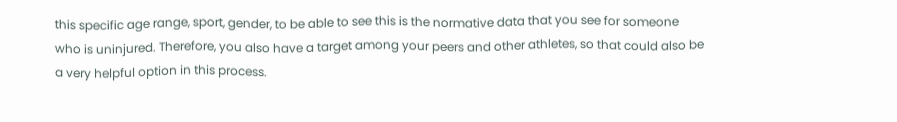this specific age range, sport, gender, to be able to see this is the normative data that you see for someone who is uninjured. Therefore, you also have a target among your peers and other athletes, so that could also be a very helpful option in this process.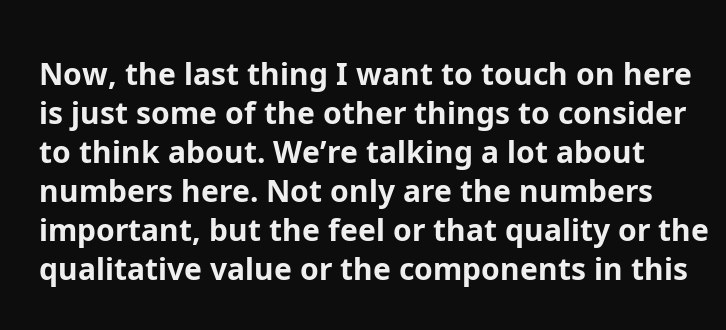Now, the last thing I want to touch on here is just some of the other things to consider to think about. We’re talking a lot about numbers here. Not only are the numbers important, but the feel or that quality or the qualitative value or the components in this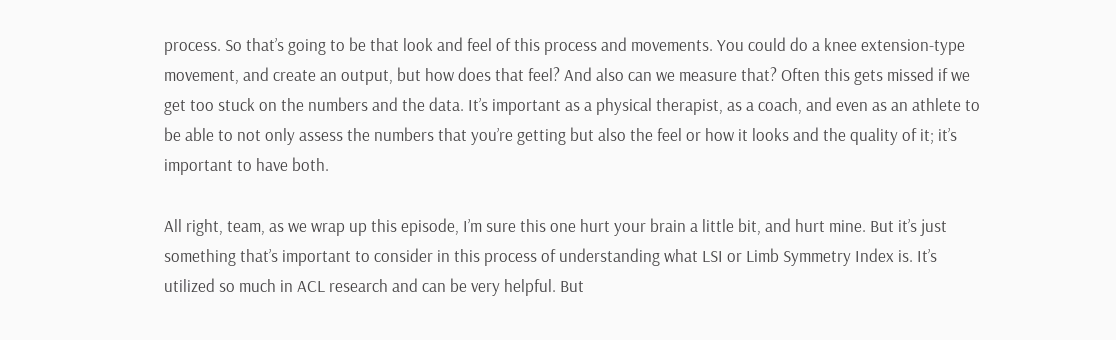process. So that’s going to be that look and feel of this process and movements. You could do a knee extension-type movement, and create an output, but how does that feel? And also can we measure that? Often this gets missed if we get too stuck on the numbers and the data. It’s important as a physical therapist, as a coach, and even as an athlete to be able to not only assess the numbers that you’re getting but also the feel or how it looks and the quality of it; it’s important to have both.

All right, team, as we wrap up this episode, I’m sure this one hurt your brain a little bit, and hurt mine. But it’s just something that’s important to consider in this process of understanding what LSI or Limb Symmetry Index is. It’s utilized so much in ACL research and can be very helpful. But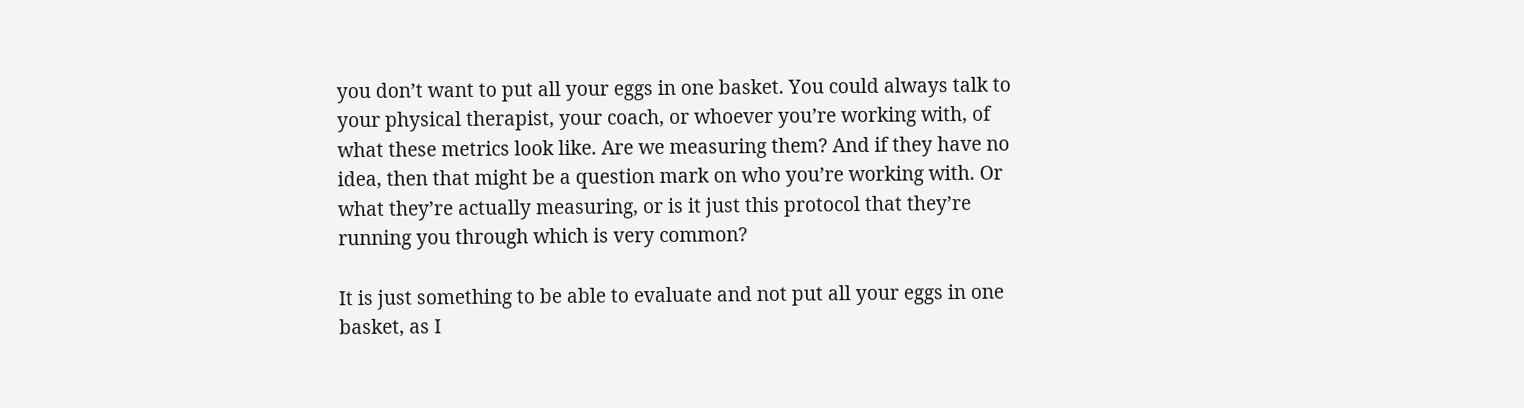you don’t want to put all your eggs in one basket. You could always talk to your physical therapist, your coach, or whoever you’re working with, of what these metrics look like. Are we measuring them? And if they have no idea, then that might be a question mark on who you’re working with. Or what they’re actually measuring, or is it just this protocol that they’re running you through which is very common?

It is just something to be able to evaluate and not put all your eggs in one basket, as I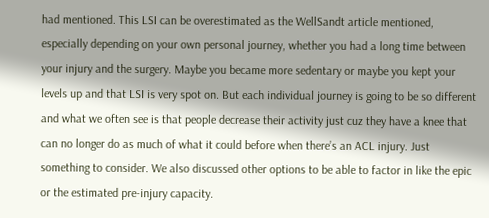had mentioned. This LSI can be overestimated as the WellSandt article mentioned, especially depending on your own personal journey, whether you had a long time between your injury and the surgery. Maybe you became more sedentary or maybe you kept your levels up and that LSI is very spot on. But each individual journey is going to be so different and what we often see is that people decrease their activity just cuz they have a knee that can no longer do as much of what it could before when there’s an ACL injury. Just something to consider. We also discussed other options to be able to factor in like the epic or the estimated pre-injury capacity.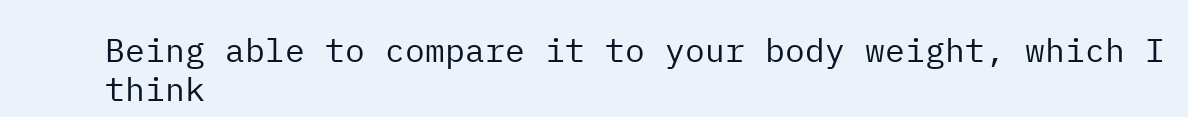Being able to compare it to your body weight, which I think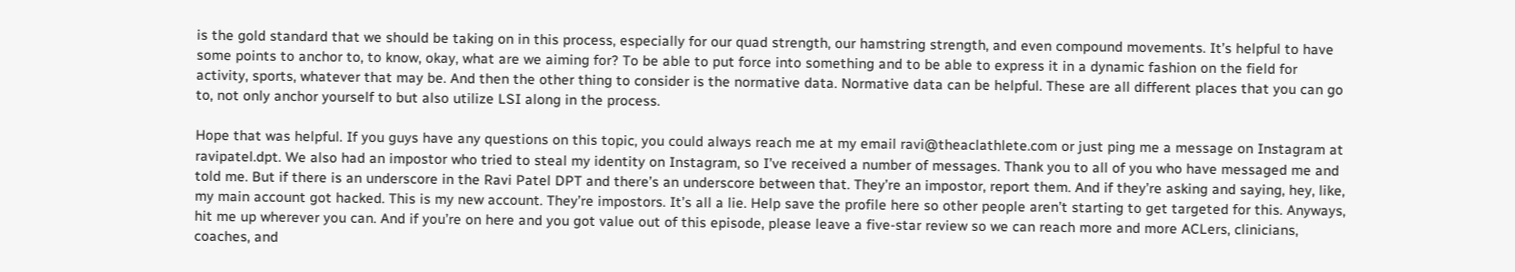is the gold standard that we should be taking on in this process, especially for our quad strength, our hamstring strength, and even compound movements. It’s helpful to have some points to anchor to, to know, okay, what are we aiming for? To be able to put force into something and to be able to express it in a dynamic fashion on the field for activity, sports, whatever that may be. And then the other thing to consider is the normative data. Normative data can be helpful. These are all different places that you can go to, not only anchor yourself to but also utilize LSI along in the process.

Hope that was helpful. If you guys have any questions on this topic, you could always reach me at my email ravi@theaclathlete.com or just ping me a message on Instagram at ravipatel.dpt. We also had an impostor who tried to steal my identity on Instagram, so I’ve received a number of messages. Thank you to all of you who have messaged me and told me. But if there is an underscore in the Ravi Patel DPT and there’s an underscore between that. They’re an impostor, report them. And if they’re asking and saying, hey, like, my main account got hacked. This is my new account. They’re impostors. It’s all a lie. Help save the profile here so other people aren’t starting to get targeted for this. Anyways, hit me up wherever you can. And if you’re on here and you got value out of this episode, please leave a five-star review so we can reach more and more ACLers, clinicians, coaches, and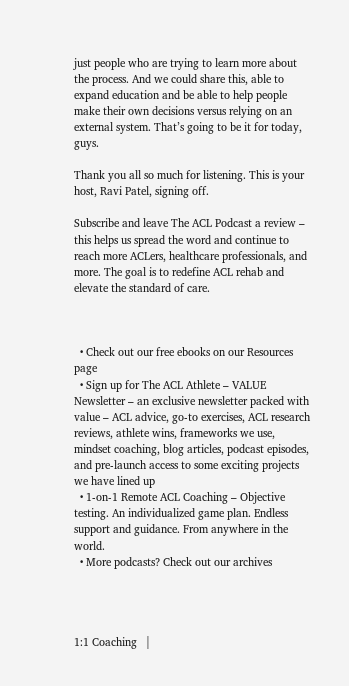just people who are trying to learn more about the process. And we could share this, able to expand education and be able to help people make their own decisions versus relying on an external system. That’s going to be it for today, guys.

Thank you all so much for listening. This is your host, Ravi Patel, signing off.

Subscribe and leave The ACL Podcast a review – this helps us spread the word and continue to reach more ACLers, healthcare professionals, and more. The goal is to redefine ACL rehab and elevate the standard of care.



  • Check out our free ebooks on our Resources page
  • Sign up for The ACL Athlete – VALUE Newsletter – an exclusive newsletter packed with value – ACL advice, go-to exercises, ACL research reviews, athlete wins, frameworks we use, mindset coaching, blog articles, podcast episodes, and pre-launch access to some exciting projects we have lined up
  • 1-on-1 Remote ACL Coaching – Objective testing. An individualized game plan. Endless support and guidance. From anywhere in the world.
  • More podcasts? Check out our archives




1:1 Coaching   |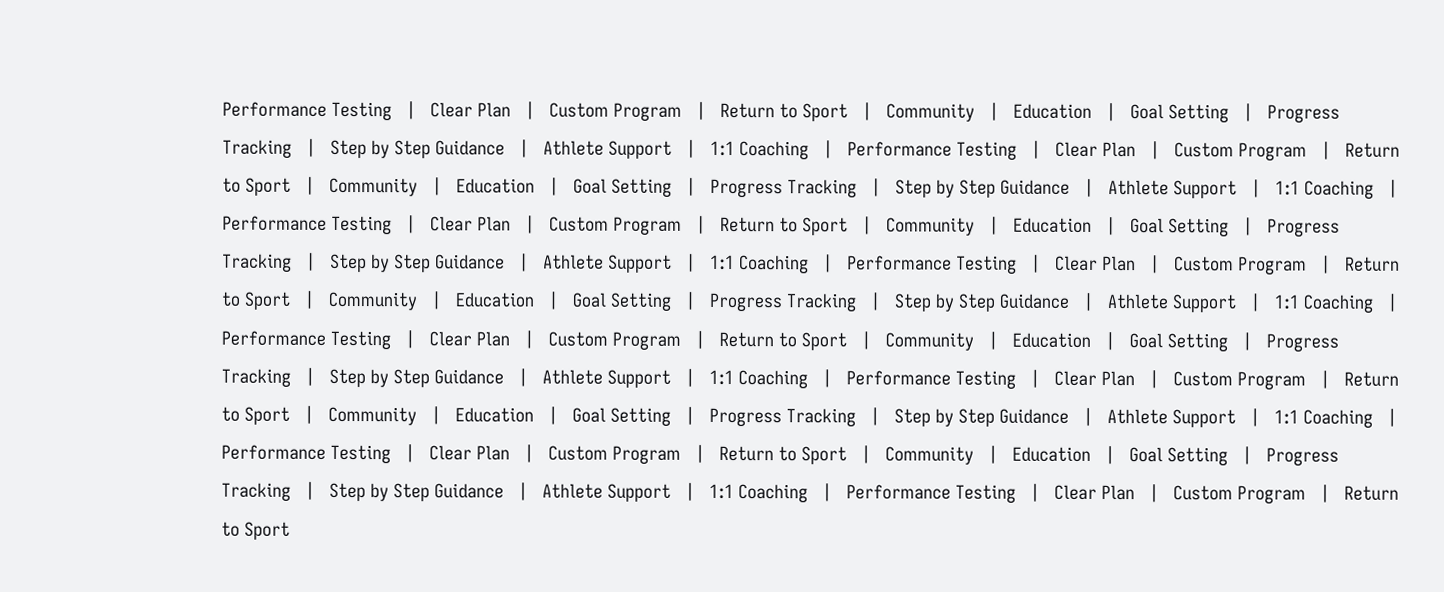Performance Testing   |   Clear Plan   |   Custom Program   |   Return to Sport   |   Community   |   Education   |   Goal Setting   |   Progress Tracking   |   Step by Step Guidance   |   Athlete Support   |   1:1 Coaching   |   Performance Testing   |   Clear Plan   |   Custom Program   |   Return to Sport   |   Community   |   Education   |   Goal Setting   |   Progress Tracking   |   Step by Step Guidance   |   Athlete Support   |   1:1 Coaching   |   Performance Testing   |   Clear Plan   |   Custom Program   |   Return to Sport   |   Community   |   Education   |   Goal Setting   |   Progress Tracking   |   Step by Step Guidance   |   Athlete Support   |   1:1 Coaching   |   Performance Testing   |   Clear Plan   |   Custom Program   |   Return to Sport   |   Community   |   Education   |   Goal Setting   |   Progress Tracking   |   Step by Step Guidance   |   Athlete Support   |   1:1 Coaching   |   Performance Testing   |   Clear Plan   |   Custom Program   |   Return to Sport   |   Community   |   Education   |   Goal Setting   |   Progress Tracking   |   Step by Step Guidance   |   Athlete Support   |   1:1 Coaching   |   Performance Testing   |   Clear Plan   |   Custom Program   |   Return to Sport   |   Community   |   Education   |   Goal Setting   |   Progress Tracking   |   Step by Step Guidance   |   Athlete Support   |   1:1 Coaching   |   Performance Testing   |   Clear Plan   |   Custom Program   |   Return to Sport   |   Community   |   Education   |   Goal Setting   |   Progress Tracking   |   Step by Step Guidance   |   Athlete Support   |   1:1 Coaching   |   Performance Testing   |   Clear Plan   |   Custom Program   |   Return to Sport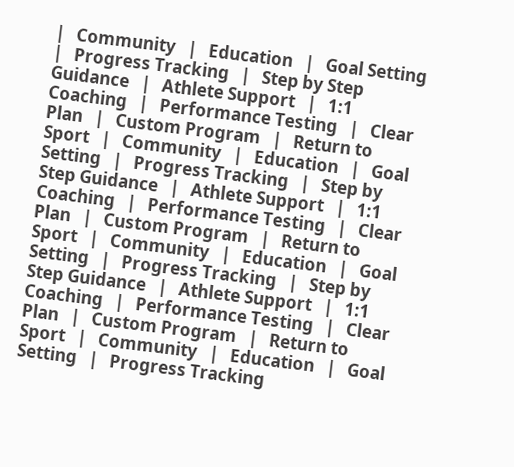|   Community   |   Education   |   Goal Setting   |   Progress Tracking   |   Step by Step Guidance   |   Athlete Support   |   1:1 Coaching   |   Performance Testing   |   Clear Plan   |   Custom Program   |   Return to Sport   |   Community   |   Education   |   Goal Setting   |   Progress Tracking   |   Step by Step Guidance   |   Athlete Support   |   1:1 Coaching   |   Performance Testing   |   Clear Plan   |   Custom Program   |   Return to Sport   |   Community   |   Education   |   Goal Setting   |   Progress Tracking   |   Step by Step Guidance   |   Athlete Support   |   1:1 Coaching   |   Performance Testing   |   Clear Plan   |   Custom Program   |   Return to Sport   |   Community   |   Education   |   Goal Setting   |   Progress Tracking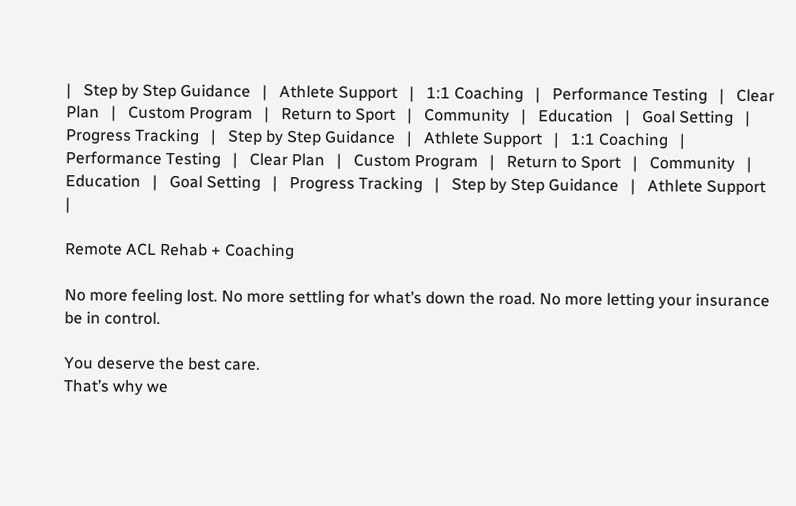|   Step by Step Guidance   |   Athlete Support   |   1:1 Coaching   |   Performance Testing   |   Clear Plan   |   Custom Program   |   Return to Sport   |   Community   |   Education   |   Goal Setting   |   Progress Tracking   |   Step by Step Guidance   |   Athlete Support   |   1:1 Coaching   |   Performance Testing   |   Clear Plan   |   Custom Program   |   Return to Sport   |   Community   |   Education   |   Goal Setting   |   Progress Tracking   |   Step by Step Guidance   |   Athlete Support   |

Remote ACL Rehab + Coaching

No more feeling lost. No more settling for what’s down the road. No more letting your insurance be in control.

You deserve the best care.
That’s why we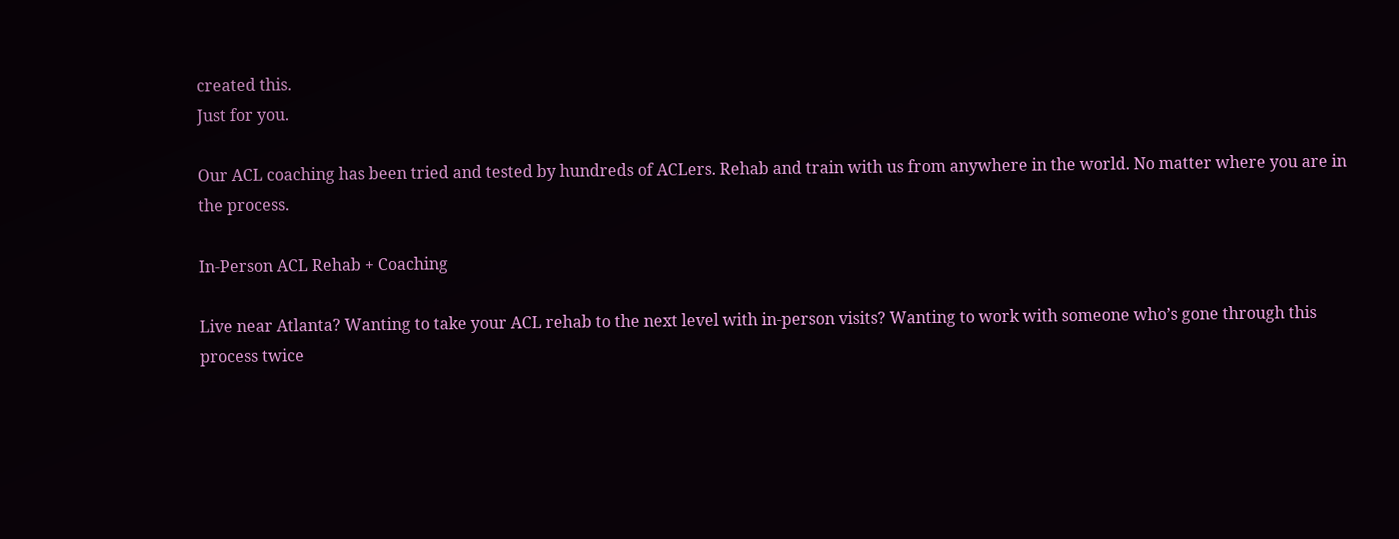created this.
Just for you.

Our ACL coaching has been tried and tested by hundreds of ACLers. Rehab and train with us from anywhere in the world. No matter where you are in the process.

In-Person ACL Rehab + Coaching

Live near Atlanta? Wanting to take your ACL rehab to the next level with in-person visits? Wanting to work with someone who’s gone through this process twice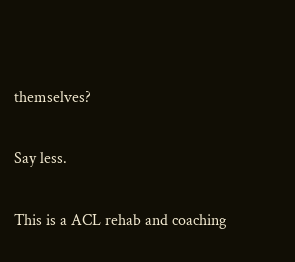themselves?

Say less.

This is a ACL rehab and coaching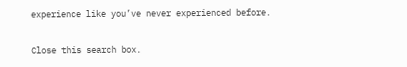experience like you’ve never experienced before.

Close this search box.